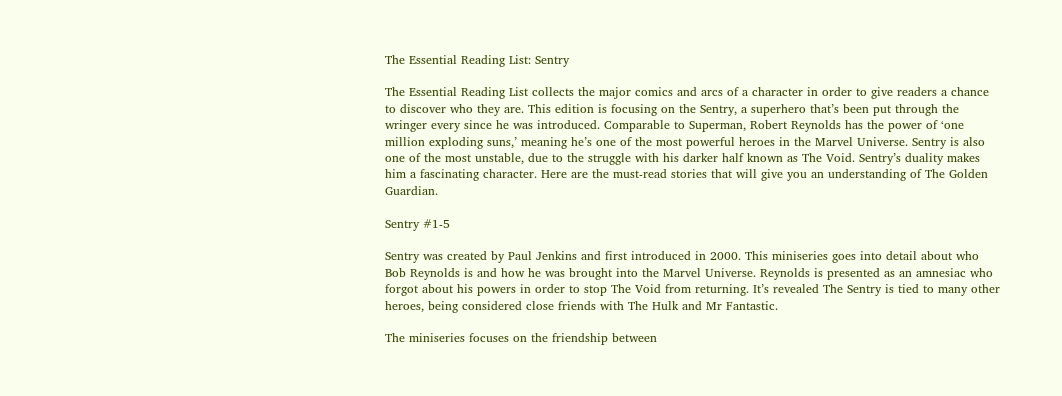The Essential Reading List: Sentry

The Essential Reading List collects the major comics and arcs of a character in order to give readers a chance to discover who they are. This edition is focusing on the Sentry, a superhero that’s been put through the wringer every since he was introduced. Comparable to Superman, Robert Reynolds has the power of ‘one million exploding suns,’ meaning he’s one of the most powerful heroes in the Marvel Universe. Sentry is also one of the most unstable, due to the struggle with his darker half known as The Void. Sentry’s duality makes him a fascinating character. Here are the must-read stories that will give you an understanding of The Golden Guardian.

Sentry #1-5

Sentry was created by Paul Jenkins and first introduced in 2000. This miniseries goes into detail about who Bob Reynolds is and how he was brought into the Marvel Universe. Reynolds is presented as an amnesiac who forgot about his powers in order to stop The Void from returning. It’s revealed The Sentry is tied to many other heroes, being considered close friends with The Hulk and Mr Fantastic.

The miniseries focuses on the friendship between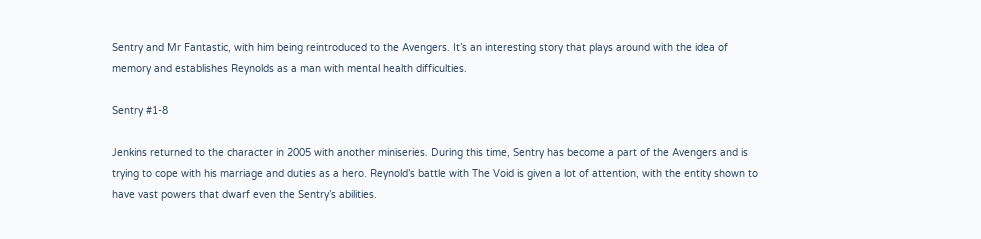Sentry and Mr Fantastic, with him being reintroduced to the Avengers. It’s an interesting story that plays around with the idea of memory and establishes Reynolds as a man with mental health difficulties.

Sentry #1-8

Jenkins returned to the character in 2005 with another miniseries. During this time, Sentry has become a part of the Avengers and is trying to cope with his marriage and duties as a hero. Reynold’s battle with The Void is given a lot of attention, with the entity shown to have vast powers that dwarf even the Sentry’s abilities.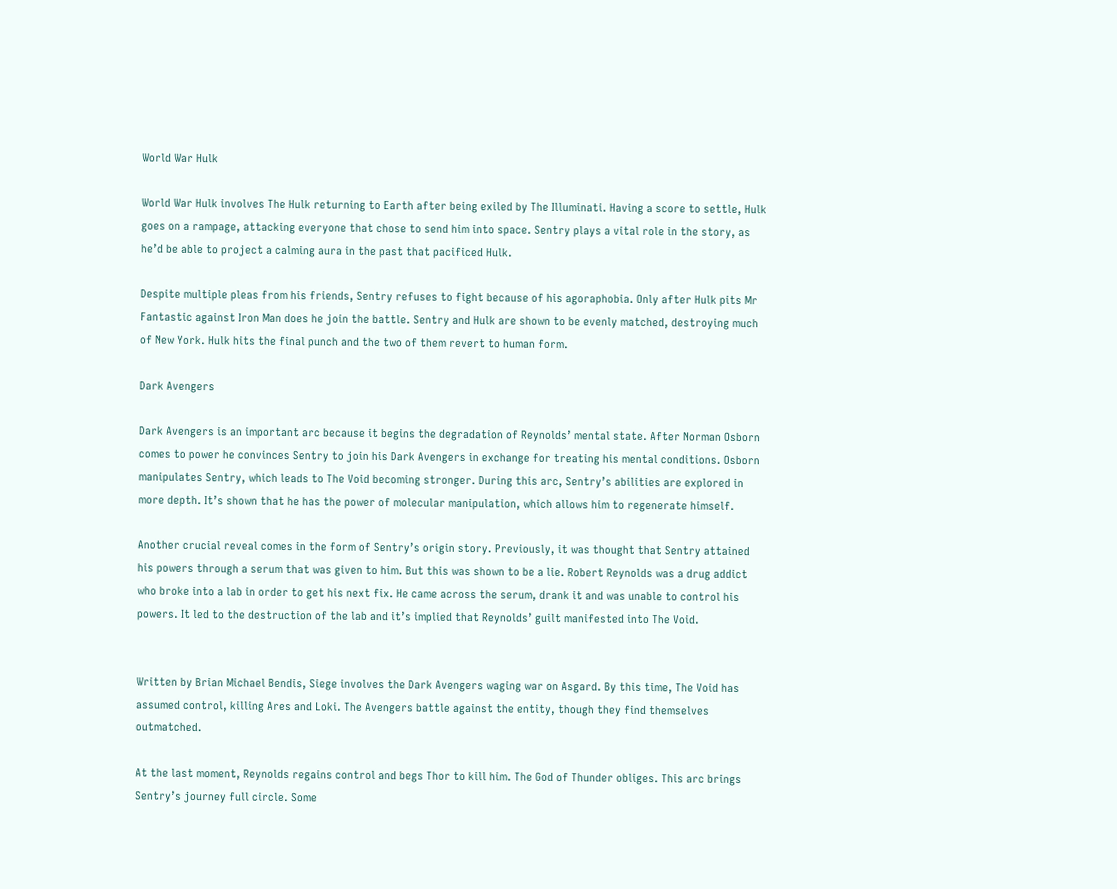World War Hulk

World War Hulk involves The Hulk returning to Earth after being exiled by The Illuminati. Having a score to settle, Hulk goes on a rampage, attacking everyone that chose to send him into space. Sentry plays a vital role in the story, as he’d be able to project a calming aura in the past that pacificed Hulk.

Despite multiple pleas from his friends, Sentry refuses to fight because of his agoraphobia. Only after Hulk pits Mr Fantastic against Iron Man does he join the battle. Sentry and Hulk are shown to be evenly matched, destroying much of New York. Hulk hits the final punch and the two of them revert to human form.

Dark Avengers

Dark Avengers is an important arc because it begins the degradation of Reynolds’ mental state. After Norman Osborn comes to power he convinces Sentry to join his Dark Avengers in exchange for treating his mental conditions. Osborn manipulates Sentry, which leads to The Void becoming stronger. During this arc, Sentry’s abilities are explored in more depth. It’s shown that he has the power of molecular manipulation, which allows him to regenerate himself.

Another crucial reveal comes in the form of Sentry’s origin story. Previously, it was thought that Sentry attained his powers through a serum that was given to him. But this was shown to be a lie. Robert Reynolds was a drug addict who broke into a lab in order to get his next fix. He came across the serum, drank it and was unable to control his powers. It led to the destruction of the lab and it’s implied that Reynolds’ guilt manifested into The Void.


Written by Brian Michael Bendis, Siege involves the Dark Avengers waging war on Asgard. By this time, The Void has assumed control, killing Ares and Loki. The Avengers battle against the entity, though they find themselves outmatched.

At the last moment, Reynolds regains control and begs Thor to kill him. The God of Thunder obliges. This arc brings Sentry’s journey full circle. Some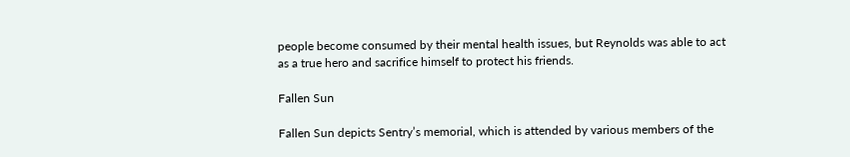people become consumed by their mental health issues, but Reynolds was able to act as a true hero and sacrifice himself to protect his friends.

Fallen Sun

Fallen Sun depicts Sentry’s memorial, which is attended by various members of the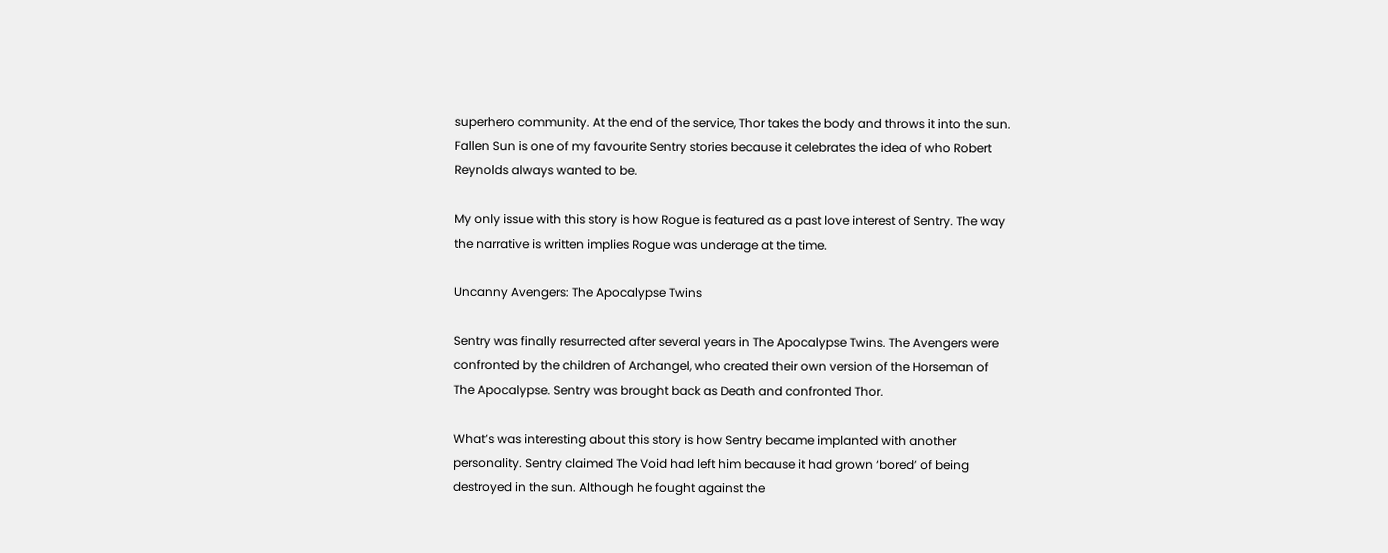superhero community. At the end of the service, Thor takes the body and throws it into the sun. Fallen Sun is one of my favourite Sentry stories because it celebrates the idea of who Robert Reynolds always wanted to be.

My only issue with this story is how Rogue is featured as a past love interest of Sentry. The way the narrative is written implies Rogue was underage at the time.

Uncanny Avengers: The Apocalypse Twins

Sentry was finally resurrected after several years in The Apocalypse Twins. The Avengers were confronted by the children of Archangel, who created their own version of the Horseman of The Apocalypse. Sentry was brought back as Death and confronted Thor.

What’s was interesting about this story is how Sentry became implanted with another personality. Sentry claimed The Void had left him because it had grown ‘bored’ of being destroyed in the sun. Although he fought against the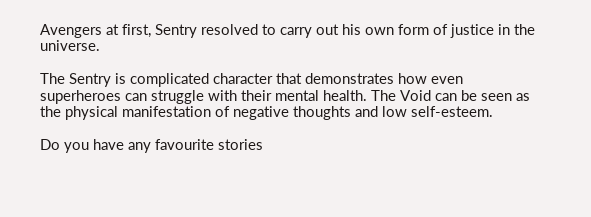Avengers at first, Sentry resolved to carry out his own form of justice in the universe.

The Sentry is complicated character that demonstrates how even superheroes can struggle with their mental health. The Void can be seen as the physical manifestation of negative thoughts and low self-esteem.

Do you have any favourite stories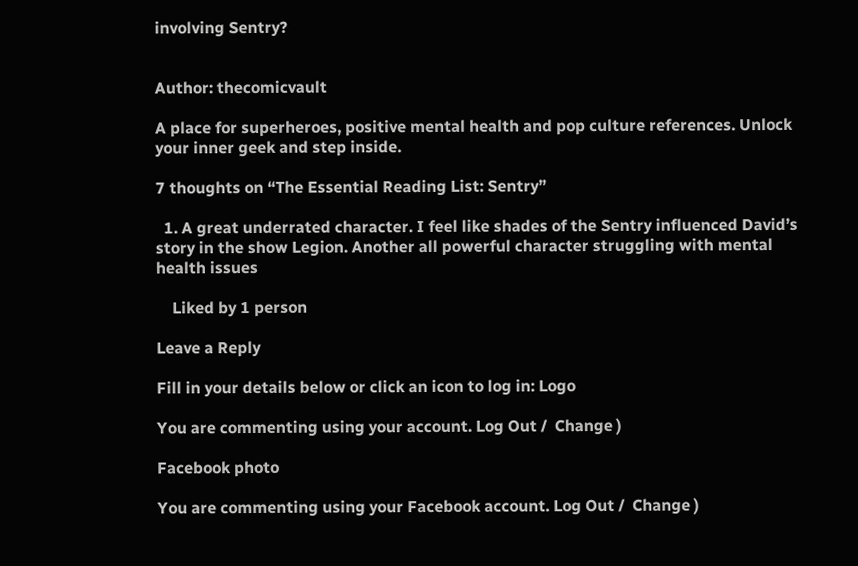involving Sentry?


Author: thecomicvault

A place for superheroes, positive mental health and pop culture references. Unlock your inner geek and step inside.

7 thoughts on “The Essential Reading List: Sentry”

  1. A great underrated character. I feel like shades of the Sentry influenced David’s story in the show Legion. Another all powerful character struggling with mental health issues

    Liked by 1 person

Leave a Reply

Fill in your details below or click an icon to log in: Logo

You are commenting using your account. Log Out /  Change )

Facebook photo

You are commenting using your Facebook account. Log Out /  Change )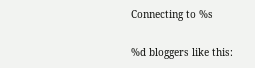Connecting to %s

%d bloggers like this: